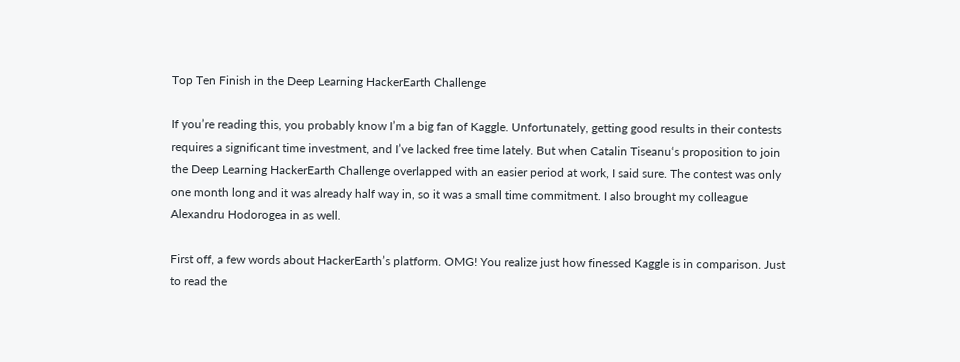Top Ten Finish in the Deep Learning HackerEarth Challenge

If you’re reading this, you probably know I’m a big fan of Kaggle. Unfortunately, getting good results in their contests requires a significant time investment, and I’ve lacked free time lately. But when Catalin Tiseanu‘s proposition to join the Deep Learning HackerEarth Challenge overlapped with an easier period at work, I said sure. The contest was only one month long and it was already half way in, so it was a small time commitment. I also brought my colleague Alexandru Hodorogea in as well.

First off, a few words about HackerEarth’s platform. OMG! You realize just how finessed Kaggle is in comparison. Just to read the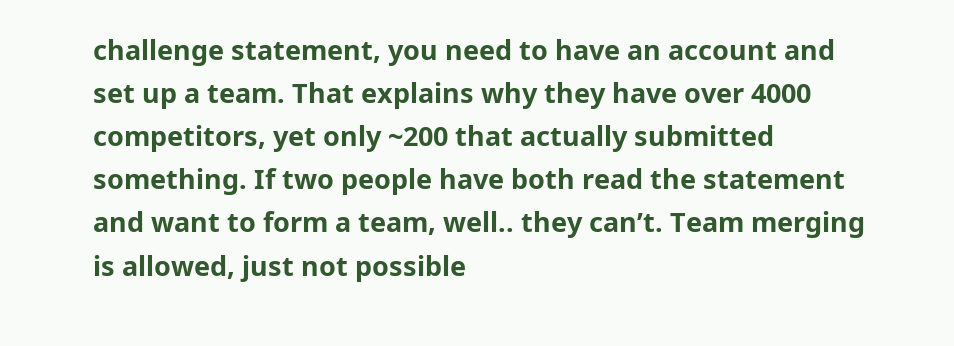challenge statement, you need to have an account and set up a team. That explains why they have over 4000 competitors, yet only ~200 that actually submitted something. If two people have both read the statement and want to form a team, well.. they can’t. Team merging is allowed, just not possible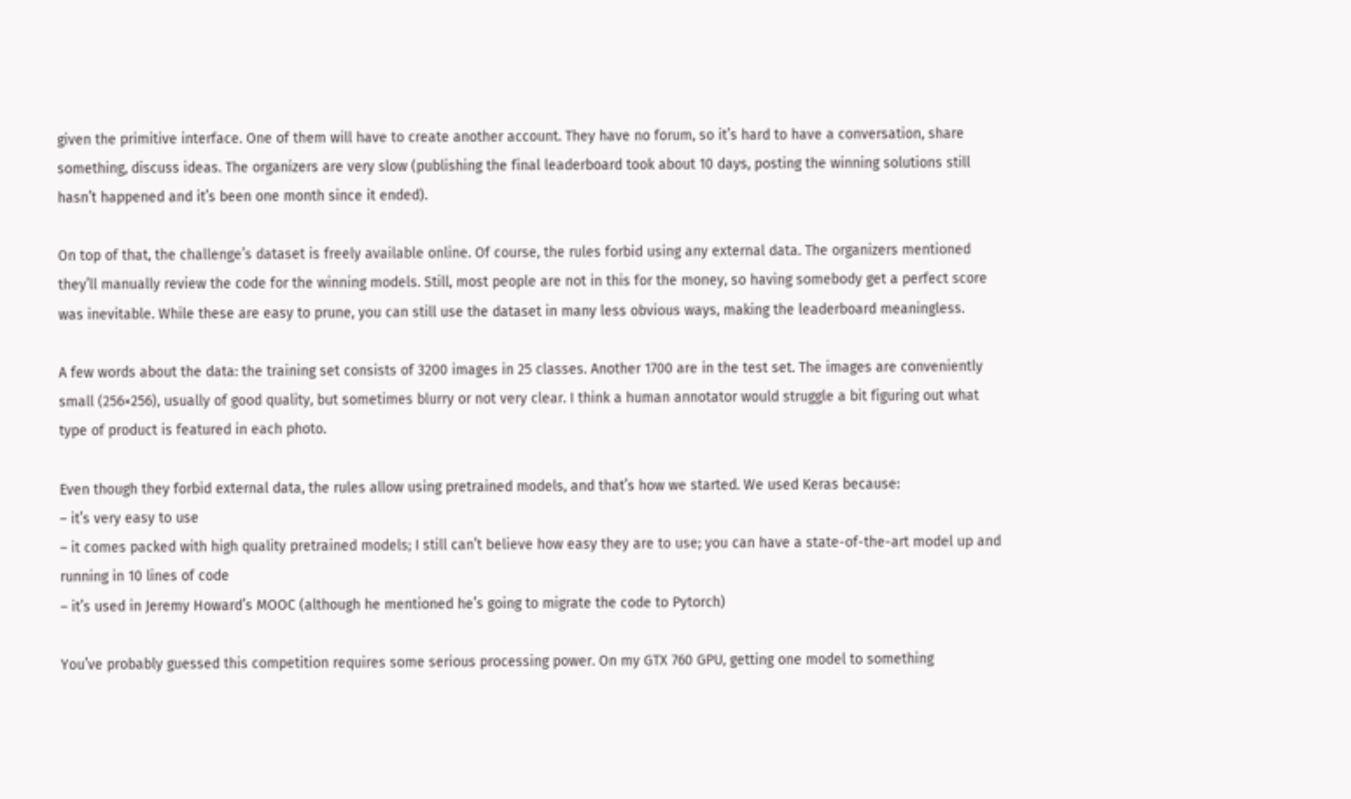given the primitive interface. One of them will have to create another account. They have no forum, so it’s hard to have a conversation, share something, discuss ideas. The organizers are very slow (publishing the final leaderboard took about 10 days, posting the winning solutions still hasn’t happened and it’s been one month since it ended).

On top of that, the challenge’s dataset is freely available online. Of course, the rules forbid using any external data. The organizers mentioned they’ll manually review the code for the winning models. Still, most people are not in this for the money, so having somebody get a perfect score was inevitable. While these are easy to prune, you can still use the dataset in many less obvious ways, making the leaderboard meaningless.

A few words about the data: the training set consists of 3200 images in 25 classes. Another 1700 are in the test set. The images are conveniently small (256×256), usually of good quality, but sometimes blurry or not very clear. I think a human annotator would struggle a bit figuring out what type of product is featured in each photo.

Even though they forbid external data, the rules allow using pretrained models, and that’s how we started. We used Keras because:
– it’s very easy to use
– it comes packed with high quality pretrained models; I still can’t believe how easy they are to use; you can have a state-of-the-art model up and running in 10 lines of code
– it’s used in Jeremy Howard’s MOOC (although he mentioned he’s going to migrate the code to Pytorch)

You’ve probably guessed this competition requires some serious processing power. On my GTX 760 GPU, getting one model to something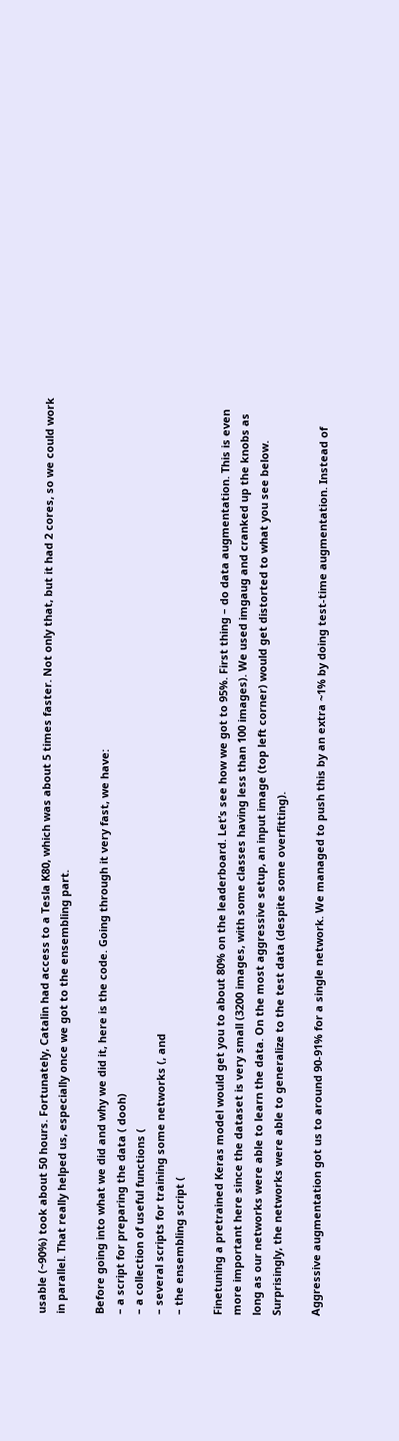usable (~90%) took about 50 hours. Fortunately, Catalin had access to a Tesla K80, which was about 5 times faster. Not only that, but it had 2 cores, so we could work in parallel. That really helped us, especially once we got to the ensembling part.

Before going into what we did and why we did it, here is the code. Going through it very fast, we have:
– a script for preparing the data ( dooh)
– a collection of useful functions (
– several scripts for training some networks (, and
– the ensembling script (

Finetuning a pretrained Keras model would get you to about 80% on the leaderboard. Let’s see how we got to 95%. First thing – do data augmentation. This is even more important here since the dataset is very small (3200 images, with some classes having less than 100 images). We used imgaug and cranked up the knobs as long as our networks were able to learn the data. On the most aggressive setup, an input image (top left corner) would get distorted to what you see below. Surprisingly, the networks were able to generalize to the test data (despite some overfitting).

Aggressive augmentation got us to around 90-91% for a single network. We managed to push this by an extra ~1% by doing test-time augmentation. Instead of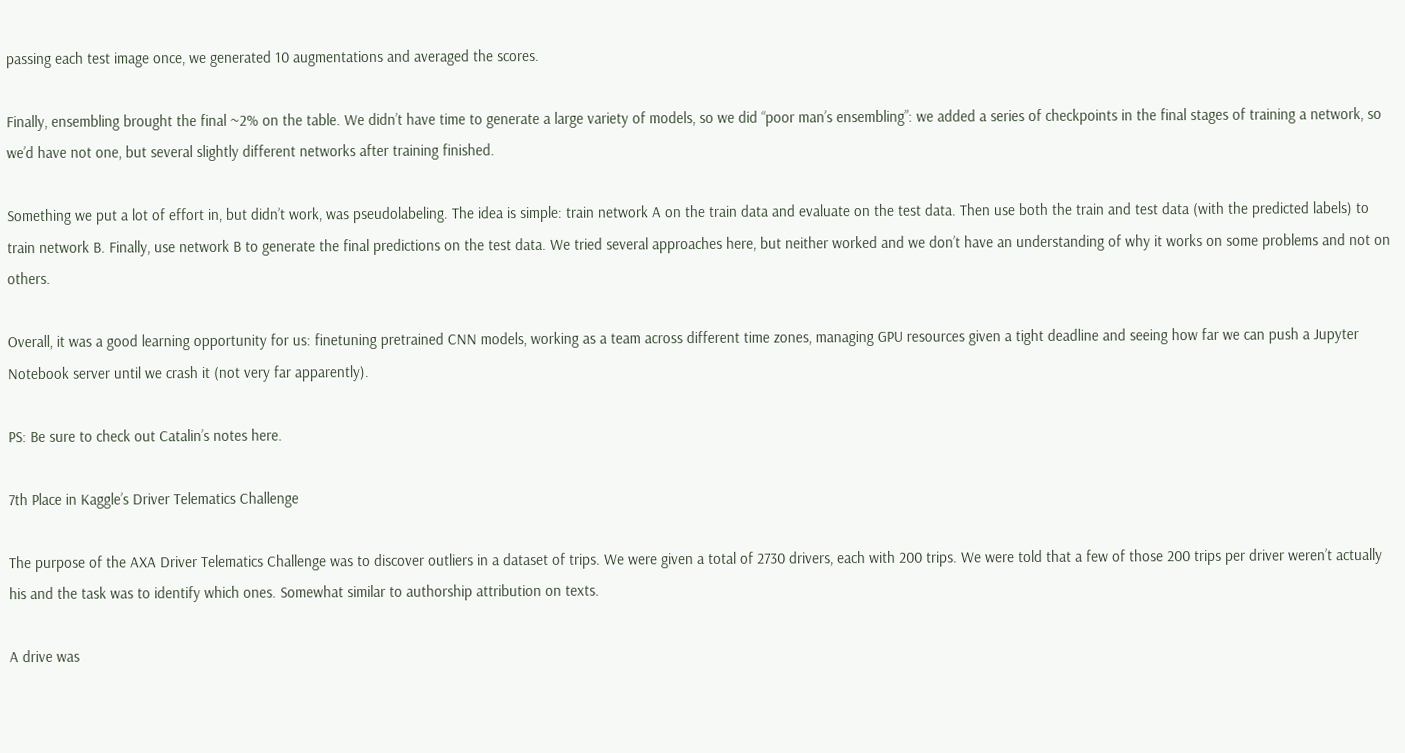passing each test image once, we generated 10 augmentations and averaged the scores.

Finally, ensembling brought the final ~2% on the table. We didn’t have time to generate a large variety of models, so we did “poor man’s ensembling”: we added a series of checkpoints in the final stages of training a network, so we’d have not one, but several slightly different networks after training finished.

Something we put a lot of effort in, but didn’t work, was pseudolabeling. The idea is simple: train network A on the train data and evaluate on the test data. Then use both the train and test data (with the predicted labels) to train network B. Finally, use network B to generate the final predictions on the test data. We tried several approaches here, but neither worked and we don’t have an understanding of why it works on some problems and not on others.

Overall, it was a good learning opportunity for us: finetuning pretrained CNN models, working as a team across different time zones, managing GPU resources given a tight deadline and seeing how far we can push a Jupyter Notebook server until we crash it (not very far apparently).

PS: Be sure to check out Catalin’s notes here.

7th Place in Kaggle’s Driver Telematics Challenge

The purpose of the AXA Driver Telematics Challenge was to discover outliers in a dataset of trips. We were given a total of 2730 drivers, each with 200 trips. We were told that a few of those 200 trips per driver weren’t actually his and the task was to identify which ones. Somewhat similar to authorship attribution on texts.

A drive was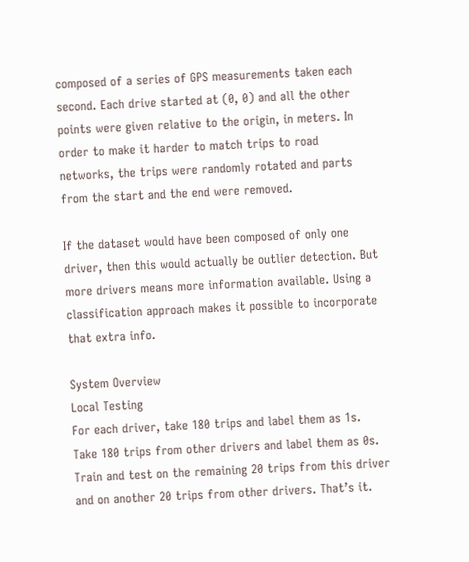composed of a series of GPS measurements taken each second. Each drive started at (0, 0) and all the other points were given relative to the origin, in meters. In order to make it harder to match trips to road networks, the trips were randomly rotated and parts from the start and the end were removed.

If the dataset would have been composed of only one driver, then this would actually be outlier detection. But more drivers means more information available. Using a classification approach makes it possible to incorporate that extra info.

System Overview
Local Testing
For each driver, take 180 trips and label them as 1s. Take 180 trips from other drivers and label them as 0s. Train and test on the remaining 20 trips from this driver and on another 20 trips from other drivers. That’s it.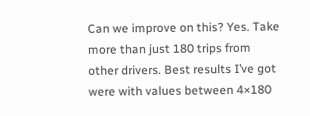Can we improve on this? Yes. Take more than just 180 trips from other drivers. Best results I’ve got were with values between 4×180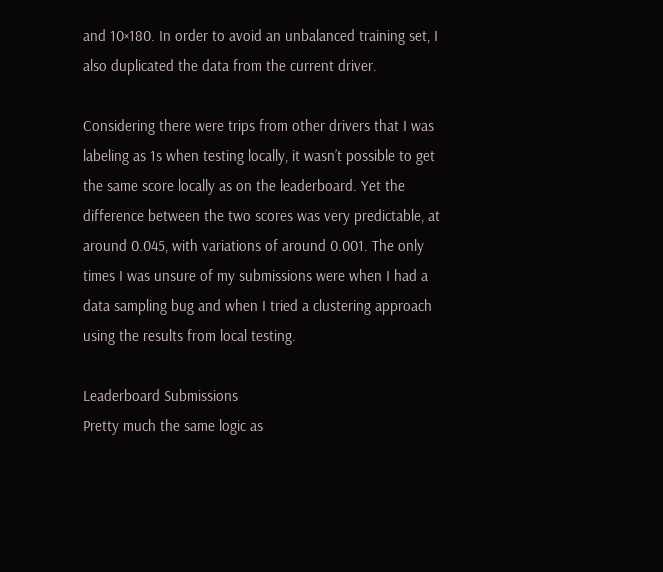and 10×180. In order to avoid an unbalanced training set, I also duplicated the data from the current driver.

Considering there were trips from other drivers that I was labeling as 1s when testing locally, it wasn’t possible to get the same score locally as on the leaderboard. Yet the difference between the two scores was very predictable, at around 0.045, with variations of around 0.001. The only times I was unsure of my submissions were when I had a data sampling bug and when I tried a clustering approach using the results from local testing.

Leaderboard Submissions
Pretty much the same logic as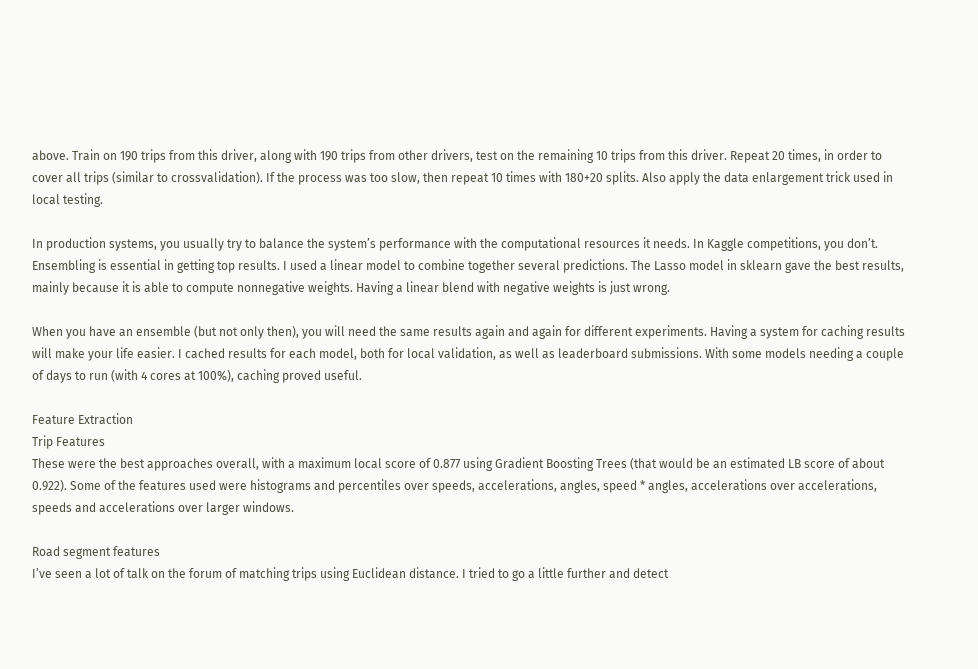above. Train on 190 trips from this driver, along with 190 trips from other drivers, test on the remaining 10 trips from this driver. Repeat 20 times, in order to cover all trips (similar to crossvalidation). If the process was too slow, then repeat 10 times with 180+20 splits. Also apply the data enlargement trick used in local testing.

In production systems, you usually try to balance the system’s performance with the computational resources it needs. In Kaggle competitions, you don’t. Ensembling is essential in getting top results. I used a linear model to combine together several predictions. The Lasso model in sklearn gave the best results, mainly because it is able to compute nonnegative weights. Having a linear blend with negative weights is just wrong.

When you have an ensemble (but not only then), you will need the same results again and again for different experiments. Having a system for caching results will make your life easier. I cached results for each model, both for local validation, as well as leaderboard submissions. With some models needing a couple of days to run (with 4 cores at 100%), caching proved useful.

Feature Extraction
Trip Features
These were the best approaches overall, with a maximum local score of 0.877 using Gradient Boosting Trees (that would be an estimated LB score of about 0.922). Some of the features used were histograms and percentiles over speeds, accelerations, angles, speed * angles, accelerations over accelerations, speeds and accelerations over larger windows.

Road segment features
I’ve seen a lot of talk on the forum of matching trips using Euclidean distance. I tried to go a little further and detect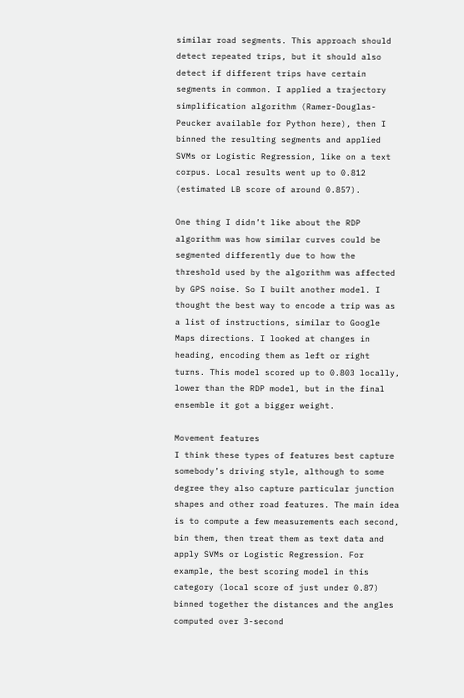similar road segments. This approach should detect repeated trips, but it should also detect if different trips have certain segments in common. I applied a trajectory simplification algorithm (Ramer-Douglas-Peucker available for Python here), then I binned the resulting segments and applied SVMs or Logistic Regression, like on a text corpus. Local results went up to 0.812 (estimated LB score of around 0.857).

One thing I didn’t like about the RDP algorithm was how similar curves could be segmented differently due to how the threshold used by the algorithm was affected by GPS noise. So I built another model. I thought the best way to encode a trip was as a list of instructions, similar to Google Maps directions. I looked at changes in heading, encoding them as left or right turns. This model scored up to 0.803 locally, lower than the RDP model, but in the final ensemble it got a bigger weight.

Movement features
I think these types of features best capture somebody’s driving style, although to some degree they also capture particular junction shapes and other road features. The main idea is to compute a few measurements each second, bin them, then treat them as text data and apply SVMs or Logistic Regression. For example, the best scoring model in this category (local score of just under 0.87) binned together the distances and the angles computed over 3-second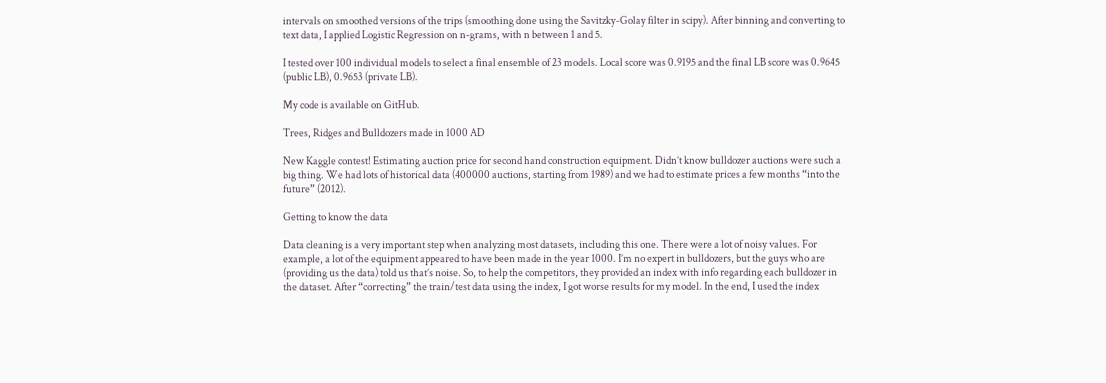intervals on smoothed versions of the trips (smoothing done using the Savitzky-Golay filter in scipy). After binning and converting to text data, I applied Logistic Regression on n-grams, with n between 1 and 5.

I tested over 100 individual models to select a final ensemble of 23 models. Local score was 0.9195 and the final LB score was 0.9645 (public LB), 0.9653 (private LB).

My code is available on GitHub.

Trees, Ridges and Bulldozers made in 1000 AD

New Kaggle contest! Estimating auction price for second hand construction equipment. Didn’t know bulldozer auctions were such a big thing. We had lots of historical data (400000 auctions, starting from 1989) and we had to estimate prices a few months “into the future” (2012).

Getting to know the data

Data cleaning is a very important step when analyzing most datasets, including this one. There were a lot of noisy values. For example, a lot of the equipment appeared to have been made in the year 1000. I’m no expert in bulldozers, but the guys who are (providing us the data) told us that’s noise. So, to help the competitors, they provided an index with info regarding each bulldozer in the dataset. After “correcting” the train/test data using the index, I got worse results for my model. In the end, I used the index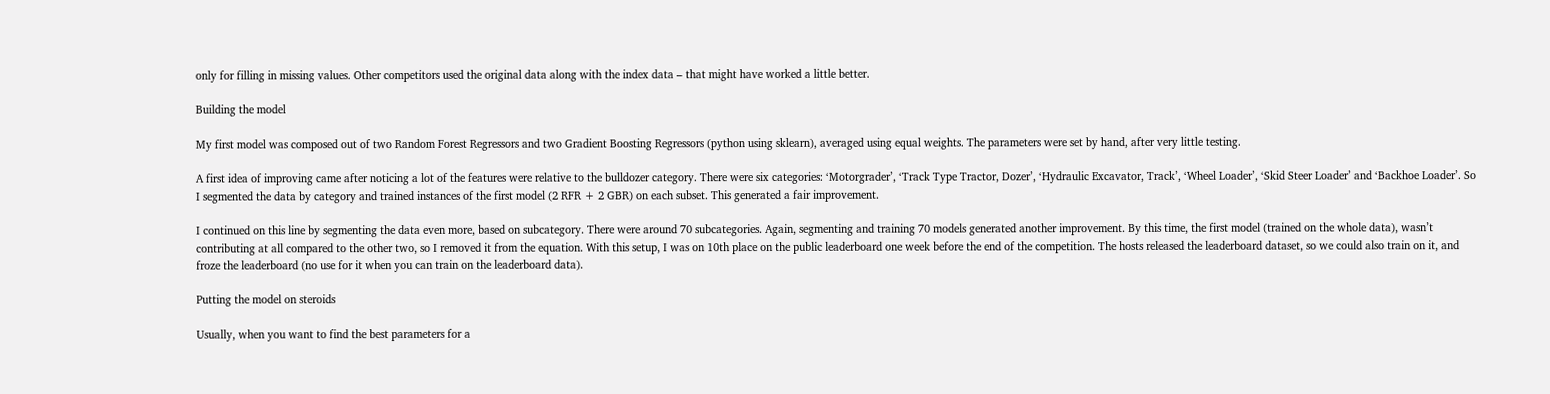only for filling in missing values. Other competitors used the original data along with the index data – that might have worked a little better.

Building the model

My first model was composed out of two Random Forest Regressors and two Gradient Boosting Regressors (python using sklearn), averaged using equal weights. The parameters were set by hand, after very little testing.

A first idea of improving came after noticing a lot of the features were relative to the bulldozer category. There were six categories: ‘Motorgrader’, ‘Track Type Tractor, Dozer’, ‘Hydraulic Excavator, Track’, ‘Wheel Loader’, ‘Skid Steer Loader’ and ‘Backhoe Loader’. So I segmented the data by category and trained instances of the first model (2 RFR + 2 GBR) on each subset. This generated a fair improvement.

I continued on this line by segmenting the data even more, based on subcategory. There were around 70 subcategories. Again, segmenting and training 70 models generated another improvement. By this time, the first model (trained on the whole data), wasn’t contributing at all compared to the other two, so I removed it from the equation. With this setup, I was on 10th place on the public leaderboard one week before the end of the competition. The hosts released the leaderboard dataset, so we could also train on it, and froze the leaderboard (no use for it when you can train on the leaderboard data).

Putting the model on steroids

Usually, when you want to find the best parameters for a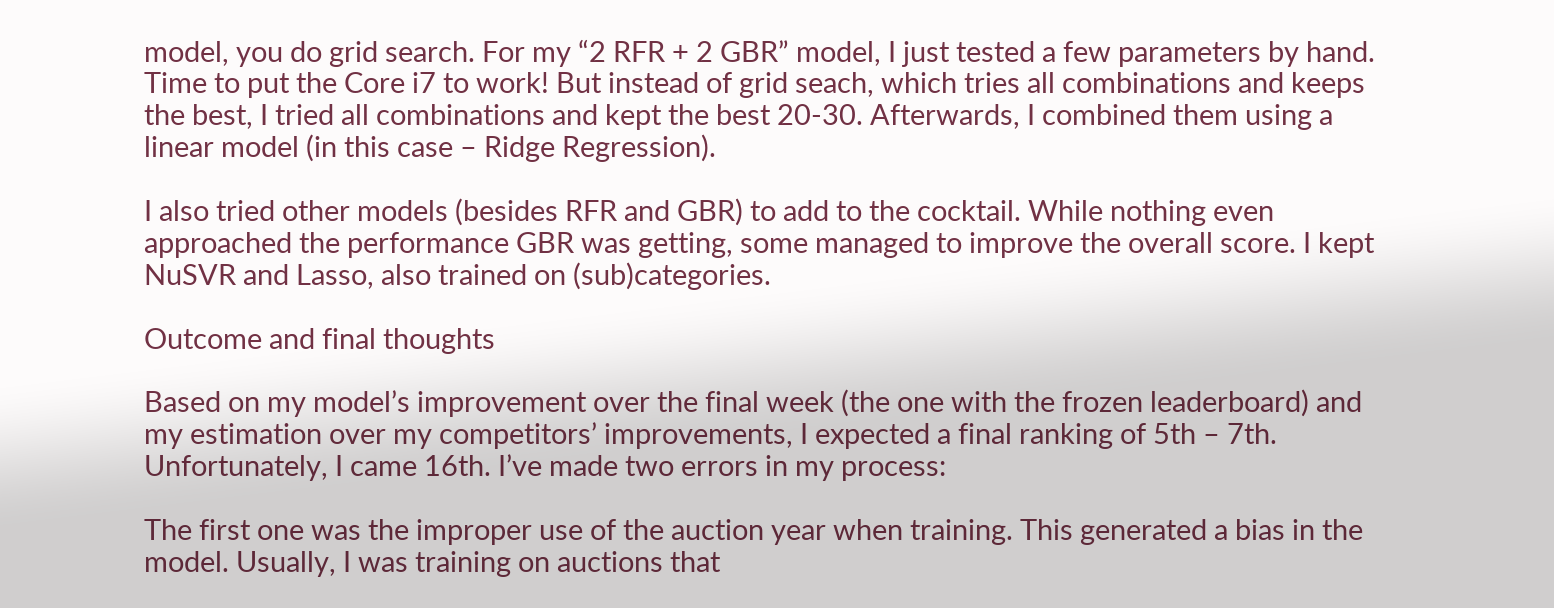model, you do grid search. For my “2 RFR + 2 GBR” model, I just tested a few parameters by hand. Time to put the Core i7 to work! But instead of grid seach, which tries all combinations and keeps the best, I tried all combinations and kept the best 20-30. Afterwards, I combined them using a linear model (in this case – Ridge Regression).

I also tried other models (besides RFR and GBR) to add to the cocktail. While nothing even approached the performance GBR was getting, some managed to improve the overall score. I kept NuSVR and Lasso, also trained on (sub)categories.

Outcome and final thoughts

Based on my model’s improvement over the final week (the one with the frozen leaderboard) and my estimation over my competitors’ improvements, I expected a final ranking of 5th – 7th. Unfortunately, I came 16th. I’ve made two errors in my process:

The first one was the improper use of the auction year when training. This generated a bias in the model. Usually, I was training on auctions that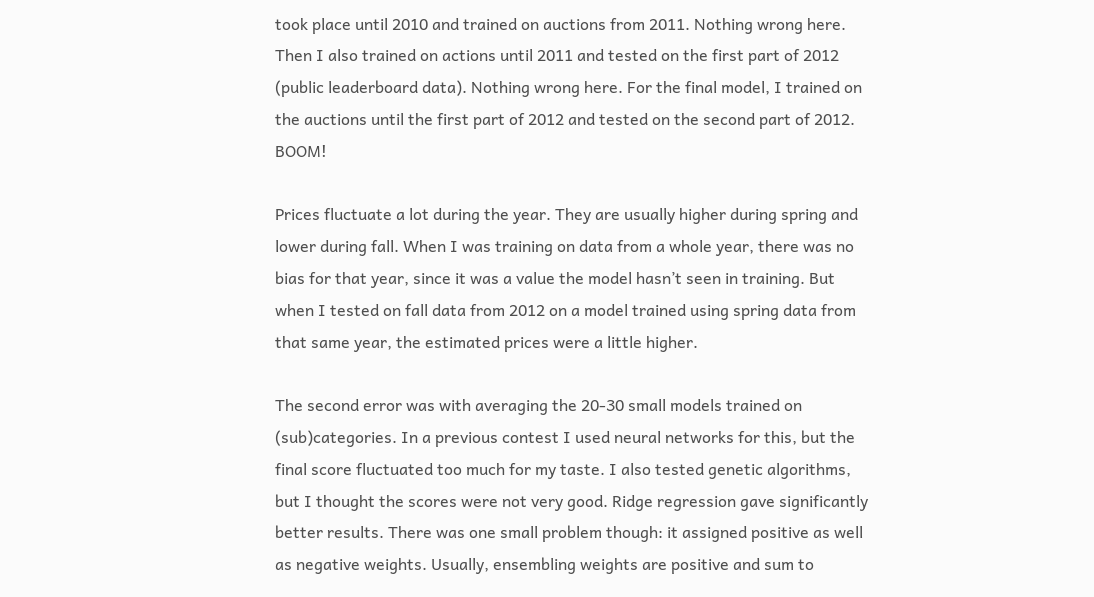took place until 2010 and trained on auctions from 2011. Nothing wrong here. Then I also trained on actions until 2011 and tested on the first part of 2012 (public leaderboard data). Nothing wrong here. For the final model, I trained on the auctions until the first part of 2012 and tested on the second part of 2012. BOOM!

Prices fluctuate a lot during the year. They are usually higher during spring and lower during fall. When I was training on data from a whole year, there was no bias for that year, since it was a value the model hasn’t seen in training. But when I tested on fall data from 2012 on a model trained using spring data from that same year, the estimated prices were a little higher.

The second error was with averaging the 20-30 small models trained on (sub)categories. In a previous contest I used neural networks for this, but the final score fluctuated too much for my taste. I also tested genetic algorithms, but I thought the scores were not very good. Ridge regression gave significantly better results. There was one small problem though: it assigned positive as well as negative weights. Usually, ensembling weights are positive and sum to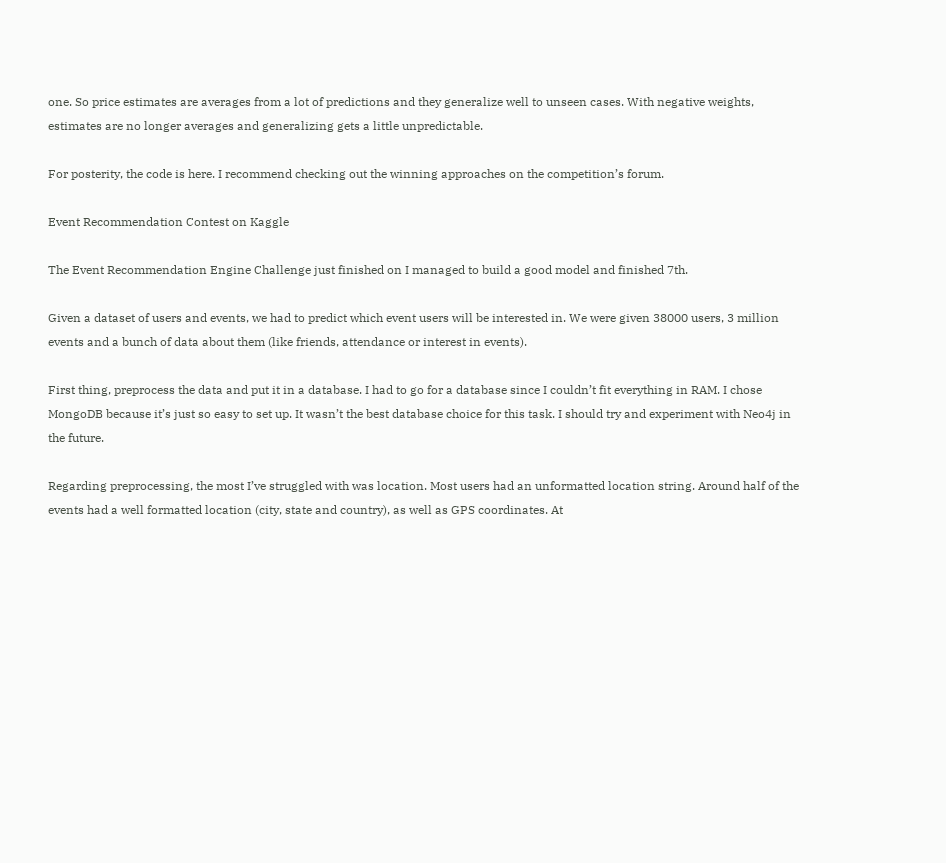one. So price estimates are averages from a lot of predictions and they generalize well to unseen cases. With negative weights, estimates are no longer averages and generalizing gets a little unpredictable.

For posterity, the code is here. I recommend checking out the winning approaches on the competition’s forum.

Event Recommendation Contest on Kaggle

The Event Recommendation Engine Challenge just finished on I managed to build a good model and finished 7th.

Given a dataset of users and events, we had to predict which event users will be interested in. We were given 38000 users, 3 million events and a bunch of data about them (like friends, attendance or interest in events).

First thing, preprocess the data and put it in a database. I had to go for a database since I couldn’t fit everything in RAM. I chose MongoDB because it’s just so easy to set up. It wasn’t the best database choice for this task. I should try and experiment with Neo4j in the future.

Regarding preprocessing, the most I’ve struggled with was location. Most users had an unformatted location string. Around half of the events had a well formatted location (city, state and country), as well as GPS coordinates. At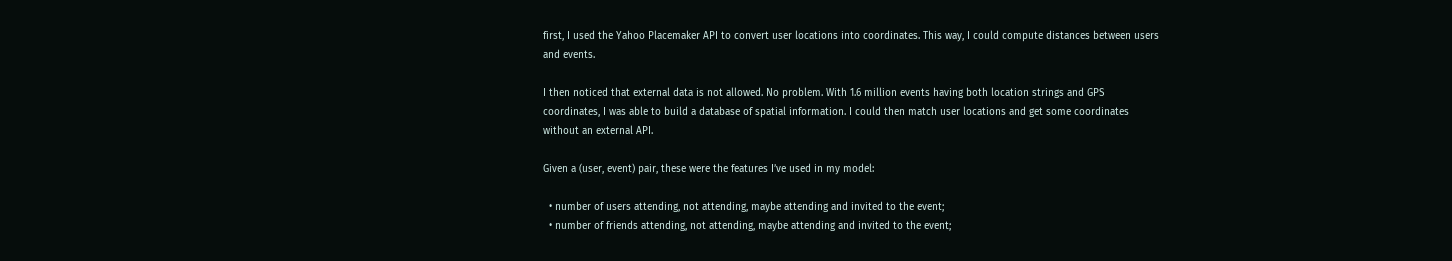first, I used the Yahoo Placemaker API to convert user locations into coordinates. This way, I could compute distances between users and events.

I then noticed that external data is not allowed. No problem. With 1.6 million events having both location strings and GPS coordinates, I was able to build a database of spatial information. I could then match user locations and get some coordinates without an external API.

Given a (user, event) pair, these were the features I’ve used in my model:

  • number of users attending, not attending, maybe attending and invited to the event;
  • number of friends attending, not attending, maybe attending and invited to the event;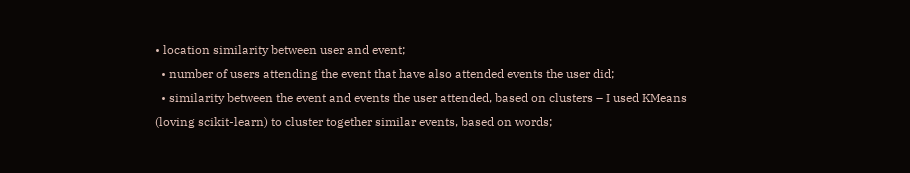• location similarity between user and event;
  • number of users attending the event that have also attended events the user did;
  • similarity between the event and events the user attended, based on clusters – I used KMeans (loving scikit-learn) to cluster together similar events, based on words;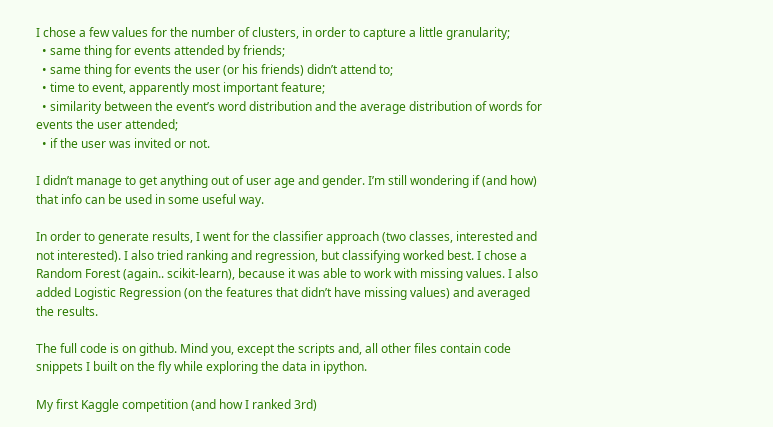I chose a few values for the number of clusters, in order to capture a little granularity;
  • same thing for events attended by friends;
  • same thing for events the user (or his friends) didn’t attend to;
  • time to event, apparently most important feature;
  • similarity between the event’s word distribution and the average distribution of words for events the user attended;
  • if the user was invited or not.

I didn’t manage to get anything out of user age and gender. I’m still wondering if (and how) that info can be used in some useful way.

In order to generate results, I went for the classifier approach (two classes, interested and not interested). I also tried ranking and regression, but classifying worked best. I chose a Random Forest (again.. scikit-learn), because it was able to work with missing values. I also added Logistic Regression (on the features that didn’t have missing values) and averaged the results.

The full code is on github. Mind you, except the scripts and, all other files contain code snippets I built on the fly while exploring the data in ipython.

My first Kaggle competition (and how I ranked 3rd)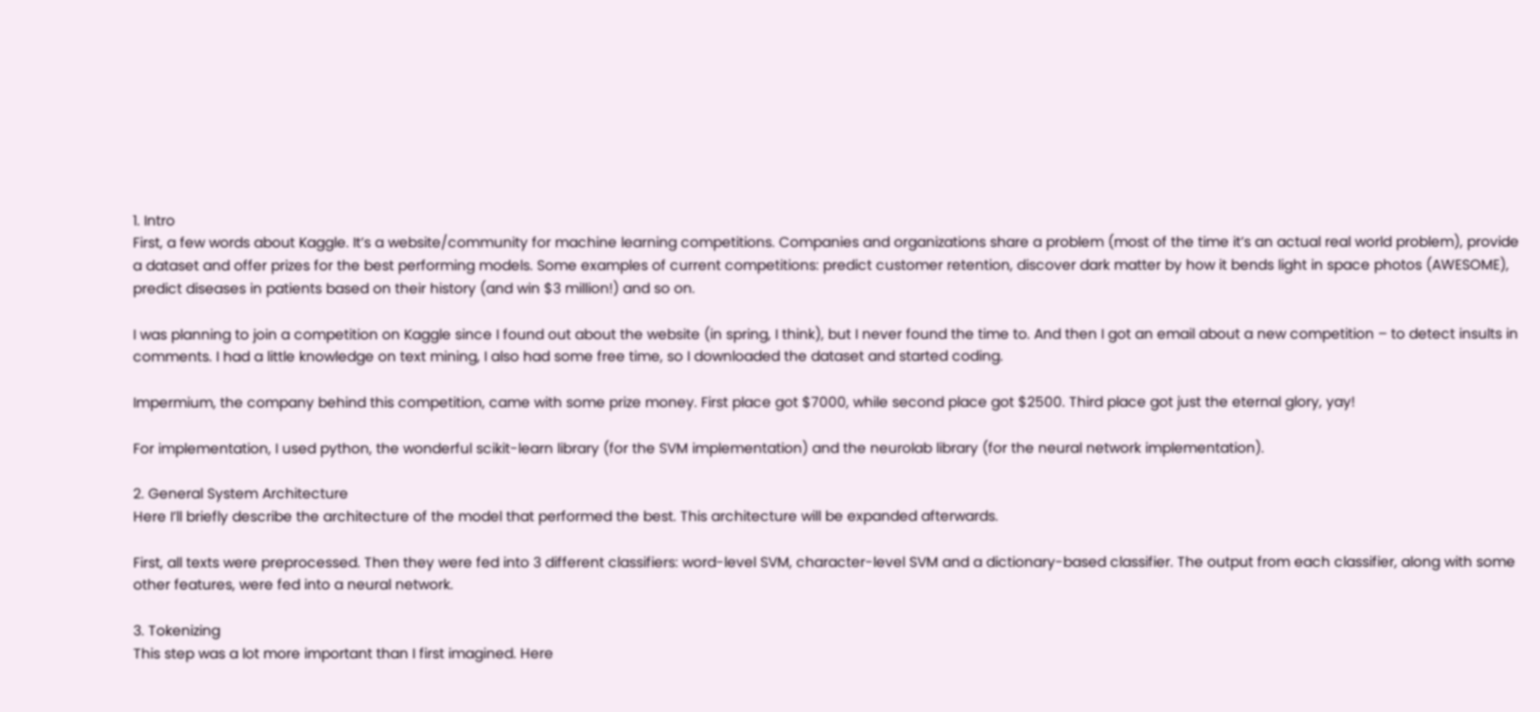1. Intro
First, a few words about Kaggle. It’s a website/community for machine learning competitions. Companies and organizations share a problem (most of the time it’s an actual real world problem), provide a dataset and offer prizes for the best performing models. Some examples of current competitions: predict customer retention, discover dark matter by how it bends light in space photos (AWESOME), predict diseases in patients based on their history (and win $3 million!) and so on.

I was planning to join a competition on Kaggle since I found out about the website (in spring, I think), but I never found the time to. And then I got an email about a new competition – to detect insults in comments. I had a little knowledge on text mining, I also had some free time, so I downloaded the dataset and started coding.

Impermium, the company behind this competition, came with some prize money. First place got $7000, while second place got $2500. Third place got just the eternal glory, yay!

For implementation, I used python, the wonderful scikit-learn library (for the SVM implementation) and the neurolab library (for the neural network implementation).

2. General System Architecture
Here I’ll briefly describe the architecture of the model that performed the best. This architecture will be expanded afterwards.

First, all texts were preprocessed. Then they were fed into 3 different classifiers: word-level SVM, character-level SVM and a dictionary-based classifier. The output from each classifier, along with some other features, were fed into a neural network.

3. Tokenizing
This step was a lot more important than I first imagined. Here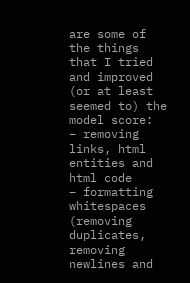are some of the things that I tried and improved (or at least seemed to) the model score:
– removing links, html entities and html code
– formatting whitespaces (removing duplicates, removing newlines and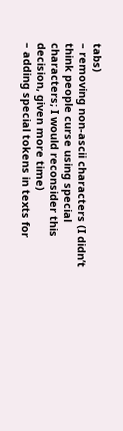tabs)
– removing non-ascii characters (I didn’t think people curse using special characters; I would reconsider this decision, given more time)
– adding special tokens in texts for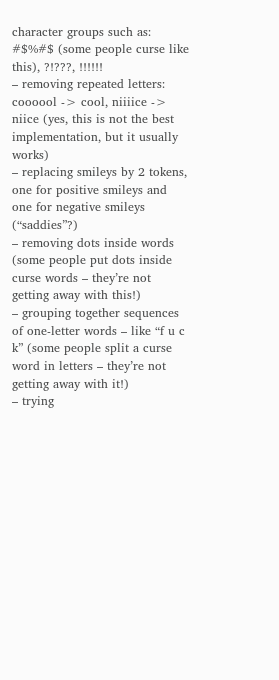character groups such as: #$%#$ (some people curse like this), ?!???, !!!!!!
– removing repeated letters: coooool -> cool, niiiice -> niice (yes, this is not the best implementation, but it usually works)
– replacing smileys by 2 tokens, one for positive smileys and one for negative smileys (“saddies”?)
– removing dots inside words (some people put dots inside curse words – they’re not getting away with this!)
– grouping together sequences of one-letter words – like “f u c k” (some people split a curse word in letters – they’re not getting away with it!)
– trying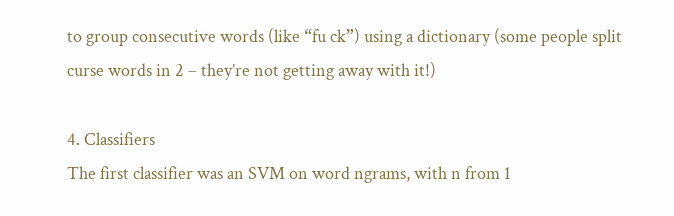to group consecutive words (like “fu ck”) using a dictionary (some people split curse words in 2 – they’re not getting away with it!)

4. Classifiers
The first classifier was an SVM on word ngrams, with n from 1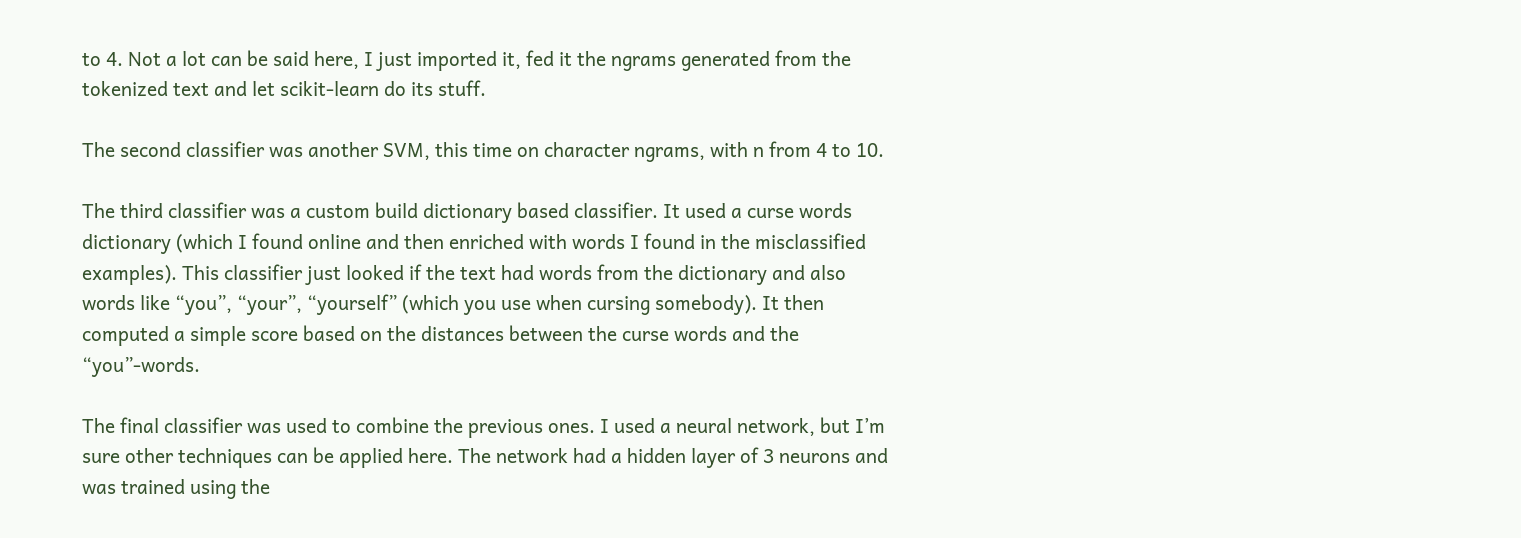to 4. Not a lot can be said here, I just imported it, fed it the ngrams generated from the tokenized text and let scikit-learn do its stuff.

The second classifier was another SVM, this time on character ngrams, with n from 4 to 10.

The third classifier was a custom build dictionary based classifier. It used a curse words dictionary (which I found online and then enriched with words I found in the misclassified examples). This classifier just looked if the text had words from the dictionary and also words like “you”, “your”, “yourself” (which you use when cursing somebody). It then computed a simple score based on the distances between the curse words and the “you”-words.

The final classifier was used to combine the previous ones. I used a neural network, but I’m sure other techniques can be applied here. The network had a hidden layer of 3 neurons and was trained using the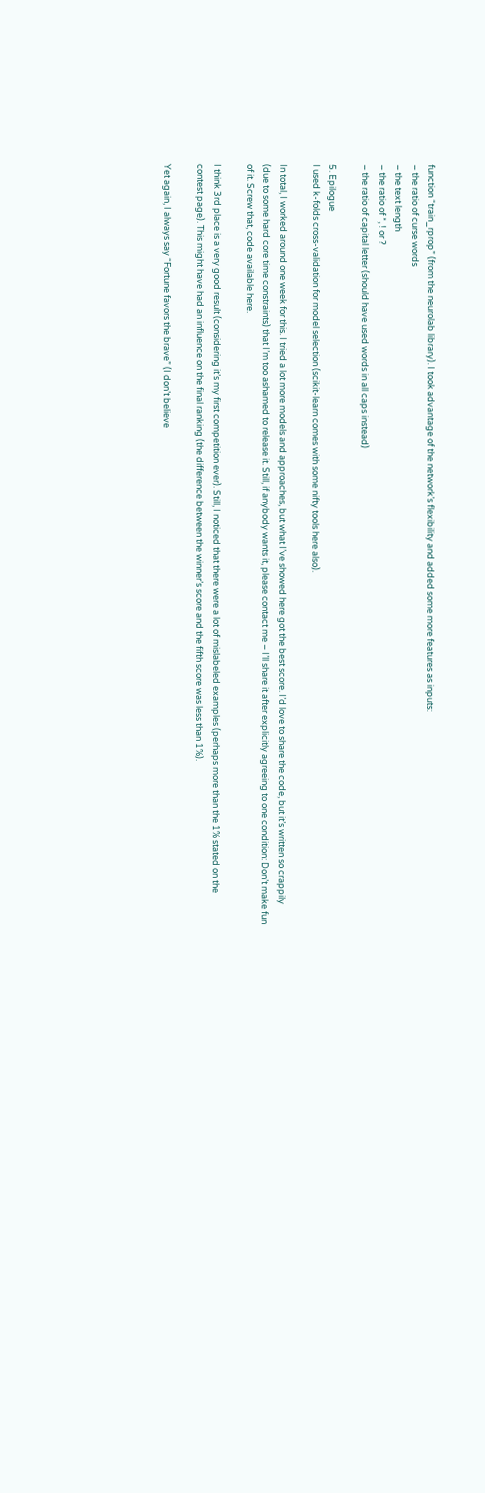function “train_rprop” (from the neurolab library). I took advantage of the network’s flexibility and added some more features as inputs:
– the ratio of curse words
– the text length
– the ratio of *, ! or ?
– the ratio of capital letter (should have used words in all caps instead)

5. Epilogue
I used k-folds cross-validation for model selection (scikit-learn comes with some nifty tools here also).

In total, I worked around one week for this. I tried a lot more models and approaches, but what I’ve showed here got the best score. I’d love to share the code, but it’s written so crappily (due to some hard core time constraints) that I’m too ashamed to release it. Still, if anybody wants it, please contact me – I’ll share it after explicitly agreeing to one condition: Don’t make fun of it. Screw that, code available here.

I think 3rd place is a very good result (considering it’s my first competition ever). Still, I noticed that there were a lot of mislabeled examples (perhaps more than the 1% stated on the contest page). This might have had an influence on the final ranking (the difference between the winner’s score and the fifth score was less than 1%).

Yet again, I always say “Fortune favors the brave” (I don’t believe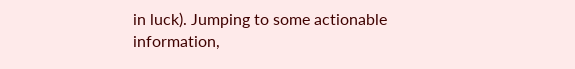in luck). Jumping to some actionable information,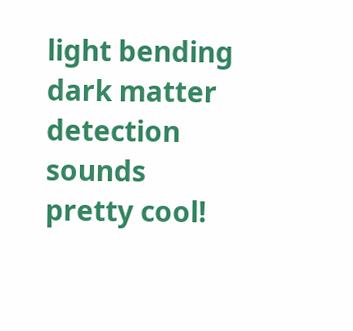light bending dark matter detection sounds pretty cool!